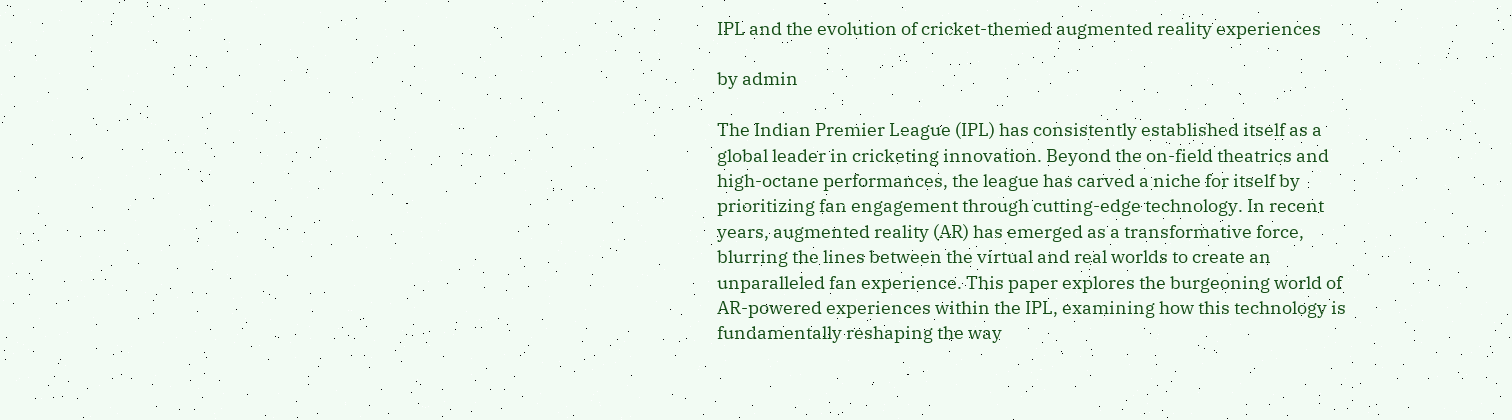IPL and the evolution of cricket-themed augmented reality experiences

by admin

The Indian Premier League (IPL) has consistently established itself as a global leader in cricketing innovation. Beyond the on-field theatrics and high-octane performances, the league has carved a niche for itself by prioritizing fan engagement through cutting-edge technology. In recent years, augmented reality (AR) has emerged as a transformative force, blurring the lines between the virtual and real worlds to create an unparalleled fan experience. This paper explores the burgeoning world of AR-powered experiences within the IPL, examining how this technology is fundamentally reshaping the way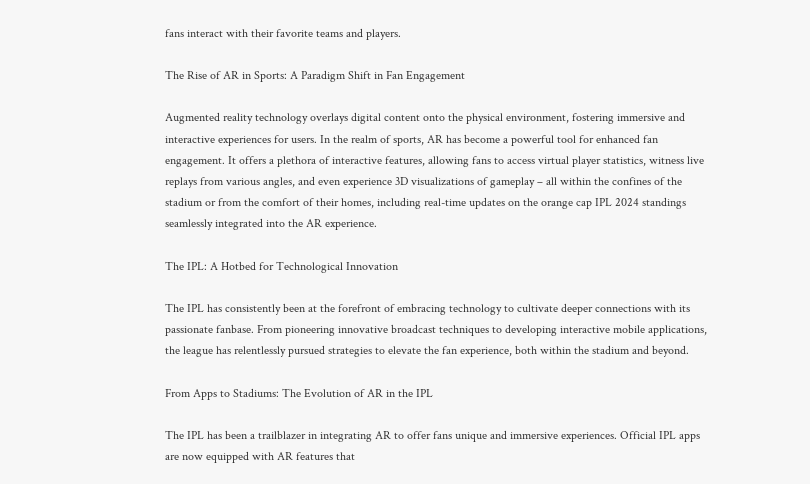fans interact with their favorite teams and players.

The Rise of AR in Sports: A Paradigm Shift in Fan Engagement

Augmented reality technology overlays digital content onto the physical environment, fostering immersive and interactive experiences for users. In the realm of sports, AR has become a powerful tool for enhanced fan engagement. It offers a plethora of interactive features, allowing fans to access virtual player statistics, witness live replays from various angles, and even experience 3D visualizations of gameplay – all within the confines of the stadium or from the comfort of their homes, including real-time updates on the orange cap IPL 2024 standings seamlessly integrated into the AR experience.

The IPL: A Hotbed for Technological Innovation

The IPL has consistently been at the forefront of embracing technology to cultivate deeper connections with its passionate fanbase. From pioneering innovative broadcast techniques to developing interactive mobile applications, the league has relentlessly pursued strategies to elevate the fan experience, both within the stadium and beyond.

From Apps to Stadiums: The Evolution of AR in the IPL

The IPL has been a trailblazer in integrating AR to offer fans unique and immersive experiences. Official IPL apps are now equipped with AR features that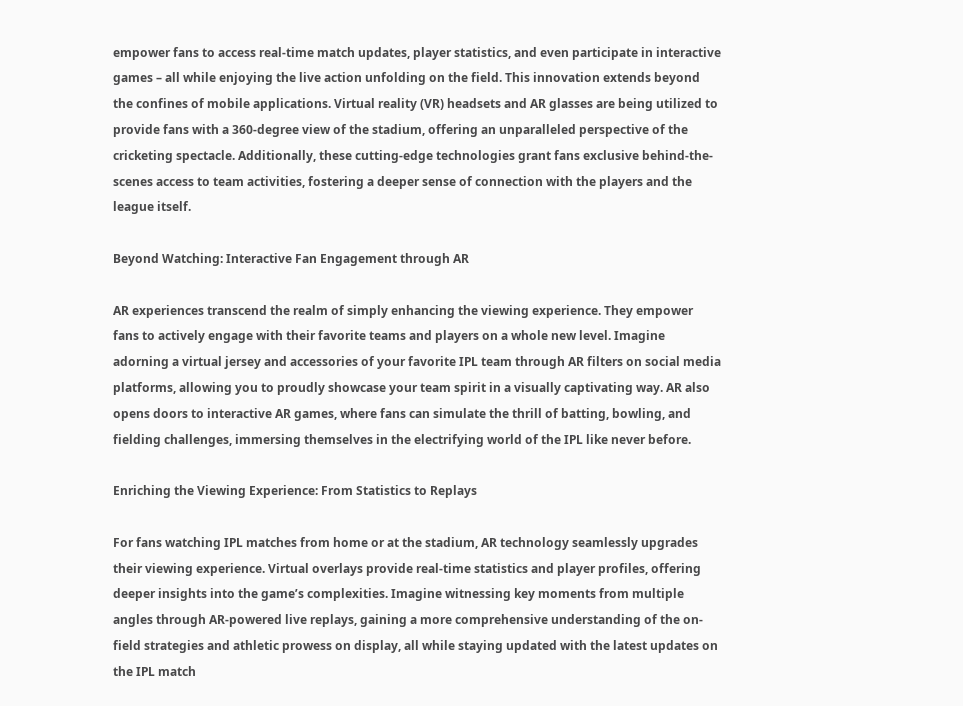empower fans to access real-time match updates, player statistics, and even participate in interactive games – all while enjoying the live action unfolding on the field. This innovation extends beyond the confines of mobile applications. Virtual reality (VR) headsets and AR glasses are being utilized to provide fans with a 360-degree view of the stadium, offering an unparalleled perspective of the cricketing spectacle. Additionally, these cutting-edge technologies grant fans exclusive behind-the-scenes access to team activities, fostering a deeper sense of connection with the players and the league itself.

Beyond Watching: Interactive Fan Engagement through AR

AR experiences transcend the realm of simply enhancing the viewing experience. They empower fans to actively engage with their favorite teams and players on a whole new level. Imagine adorning a virtual jersey and accessories of your favorite IPL team through AR filters on social media platforms, allowing you to proudly showcase your team spirit in a visually captivating way. AR also opens doors to interactive AR games, where fans can simulate the thrill of batting, bowling, and fielding challenges, immersing themselves in the electrifying world of the IPL like never before.

Enriching the Viewing Experience: From Statistics to Replays

For fans watching IPL matches from home or at the stadium, AR technology seamlessly upgrades their viewing experience. Virtual overlays provide real-time statistics and player profiles, offering deeper insights into the game’s complexities. Imagine witnessing key moments from multiple angles through AR-powered live replays, gaining a more comprehensive understanding of the on-field strategies and athletic prowess on display, all while staying updated with the latest updates on the IPL match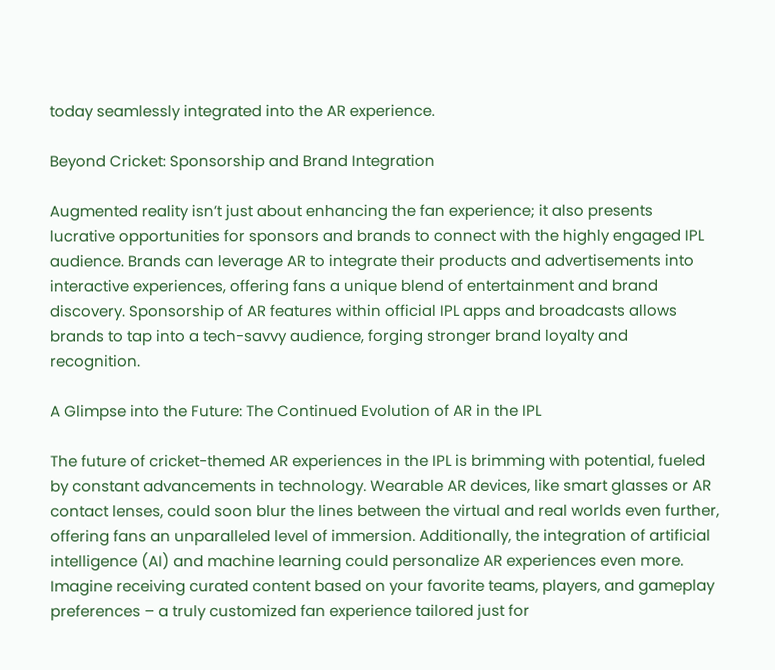today seamlessly integrated into the AR experience.

Beyond Cricket: Sponsorship and Brand Integration

Augmented reality isn’t just about enhancing the fan experience; it also presents lucrative opportunities for sponsors and brands to connect with the highly engaged IPL audience. Brands can leverage AR to integrate their products and advertisements into interactive experiences, offering fans a unique blend of entertainment and brand discovery. Sponsorship of AR features within official IPL apps and broadcasts allows brands to tap into a tech-savvy audience, forging stronger brand loyalty and recognition.

A Glimpse into the Future: The Continued Evolution of AR in the IPL

The future of cricket-themed AR experiences in the IPL is brimming with potential, fueled by constant advancements in technology. Wearable AR devices, like smart glasses or AR contact lenses, could soon blur the lines between the virtual and real worlds even further, offering fans an unparalleled level of immersion. Additionally, the integration of artificial intelligence (AI) and machine learning could personalize AR experiences even more. Imagine receiving curated content based on your favorite teams, players, and gameplay preferences – a truly customized fan experience tailored just for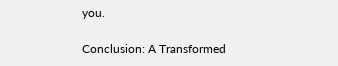you.

Conclusion: A Transformed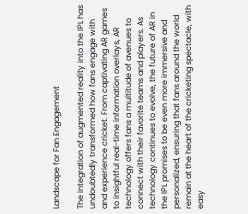Landscape for Fan Engagement

The integration of augmented reality into the IPL has undoubtedly transformed how fans engage with and experience cricket. From captivating AR games to insightful real-time information overlays, AR technology offers fans a multitude of avenues to connect with their favorite teams and players. As technology continues to evolve, the future of AR in the IPL promises to be even more immersive and personalized, ensuring that fans around the world remain at the heart of the cricketing spectacle, with easy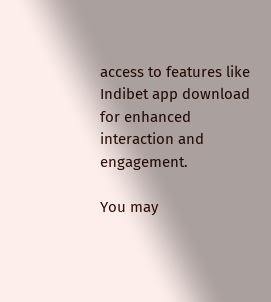access to features like Indibet app download for enhanced interaction and engagement.

You may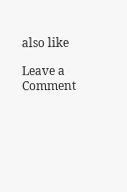also like

Leave a Comment